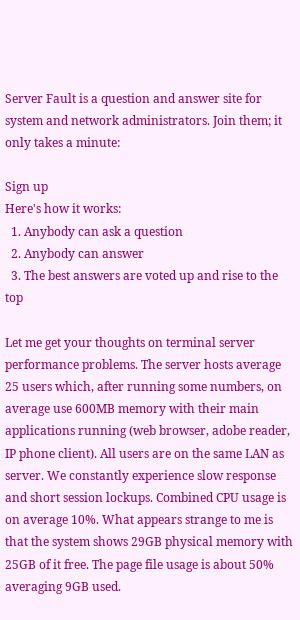Server Fault is a question and answer site for system and network administrators. Join them; it only takes a minute:

Sign up
Here's how it works:
  1. Anybody can ask a question
  2. Anybody can answer
  3. The best answers are voted up and rise to the top

Let me get your thoughts on terminal server performance problems. The server hosts average 25 users which, after running some numbers, on average use 600MB memory with their main applications running (web browser, adobe reader, IP phone client). All users are on the same LAN as server. We constantly experience slow response and short session lockups. Combined CPU usage is on average 10%. What appears strange to me is that the system shows 29GB physical memory with 25GB of it free. The page file usage is about 50% averaging 9GB used.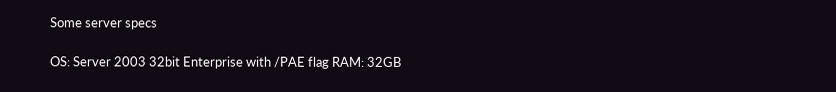Some server specs

OS: Server 2003 32bit Enterprise with /PAE flag RAM: 32GB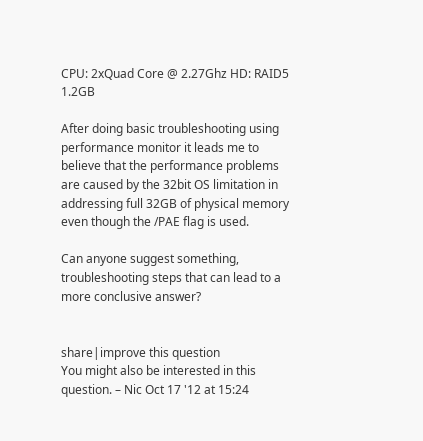CPU: 2xQuad Core @ 2.27Ghz HD: RAID5 1.2GB

After doing basic troubleshooting using performance monitor it leads me to believe that the performance problems are caused by the 32bit OS limitation in addressing full 32GB of physical memory even though the /PAE flag is used.

Can anyone suggest something, troubleshooting steps that can lead to a more conclusive answer?


share|improve this question
You might also be interested in this question. – Nic Oct 17 '12 at 15:24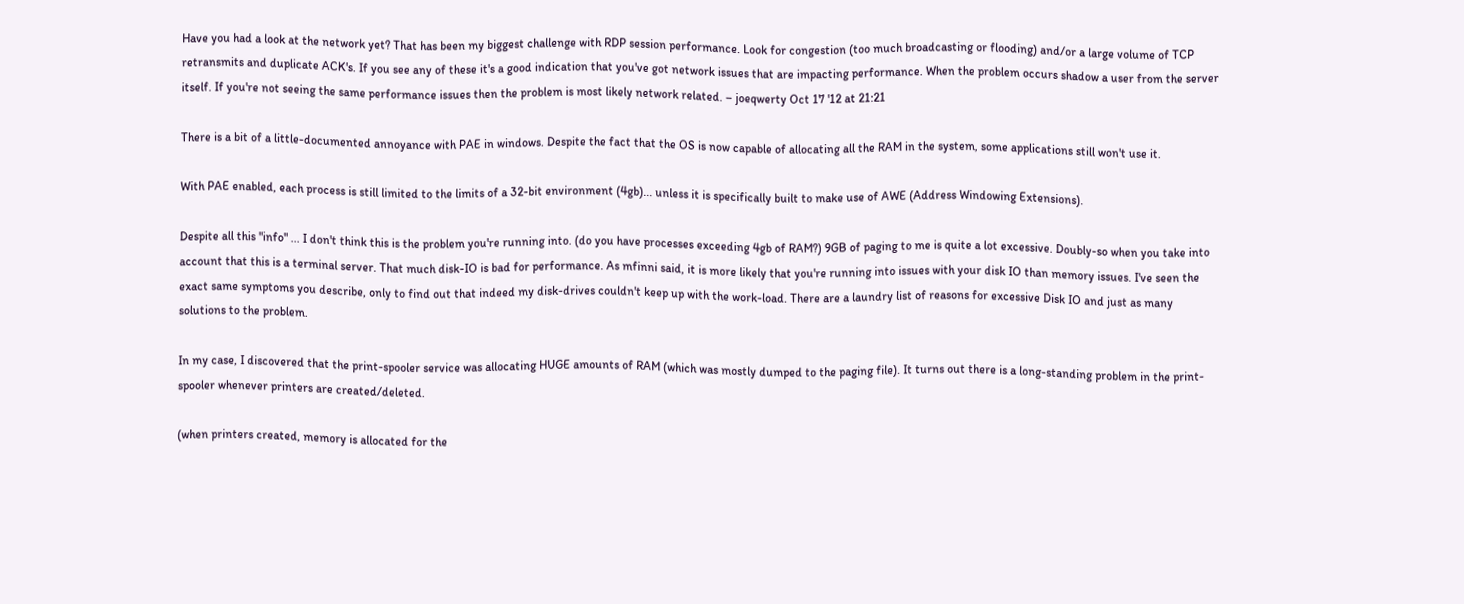Have you had a look at the network yet? That has been my biggest challenge with RDP session performance. Look for congestion (too much broadcasting or flooding) and/or a large volume of TCP retransmits and duplicate ACK's. If you see any of these it's a good indication that you've got network issues that are impacting performance. When the problem occurs shadow a user from the server itself. If you're not seeing the same performance issues then the problem is most likely network related. – joeqwerty Oct 17 '12 at 21:21

There is a bit of a little-documented annoyance with PAE in windows. Despite the fact that the OS is now capable of allocating all the RAM in the system, some applications still won't use it.

With PAE enabled, each process is still limited to the limits of a 32-bit environment (4gb)... unless it is specifically built to make use of AWE (Address Windowing Extensions).

Despite all this "info" ... I don't think this is the problem you're running into. (do you have processes exceeding 4gb of RAM?) 9GB of paging to me is quite a lot excessive. Doubly-so when you take into account that this is a terminal server. That much disk-IO is bad for performance. As mfinni said, it is more likely that you're running into issues with your disk IO than memory issues. I've seen the exact same symptoms you describe, only to find out that indeed my disk-drives couldn't keep up with the work-load. There are a laundry list of reasons for excessive Disk IO and just as many solutions to the problem.

In my case, I discovered that the print-spooler service was allocating HUGE amounts of RAM (which was mostly dumped to the paging file). It turns out there is a long-standing problem in the print-spooler whenever printers are created/deleted.

(when printers created, memory is allocated for the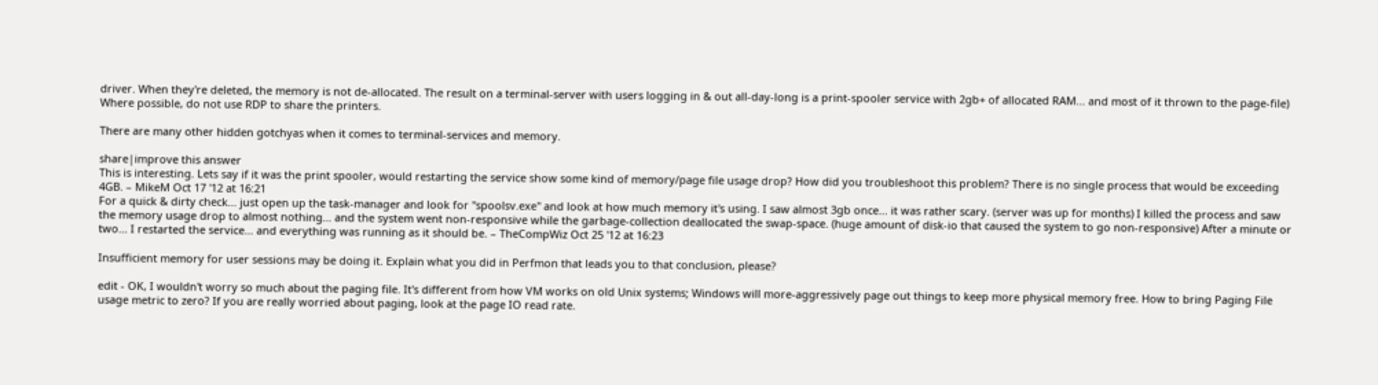driver. When they're deleted, the memory is not de-allocated. The result on a terminal-server with users logging in & out all-day-long is a print-spooler service with 2gb+ of allocated RAM... and most of it thrown to the page-file) Where possible, do not use RDP to share the printers.

There are many other hidden gotchyas when it comes to terminal-services and memory.

share|improve this answer
This is interesting. Lets say if it was the print spooler, would restarting the service show some kind of memory/page file usage drop? How did you troubleshoot this problem? There is no single process that would be exceeding 4GB. – MikeM Oct 17 '12 at 16:21
For a quick & dirty check... just open up the task-manager and look for "spoolsv.exe" and look at how much memory it's using. I saw almost 3gb once... it was rather scary. (server was up for months) I killed the process and saw the memory usage drop to almost nothing... and the system went non-responsive while the garbage-collection deallocated the swap-space. (huge amount of disk-io that caused the system to go non-responsive) After a minute or two... I restarted the service... and everything was running as it should be. – TheCompWiz Oct 25 '12 at 16:23

Insufficient memory for user sessions may be doing it. Explain what you did in Perfmon that leads you to that conclusion, please?

edit - OK, I wouldn't worry so much about the paging file. It's different from how VM works on old Unix systems; Windows will more-aggressively page out things to keep more physical memory free. How to bring Paging File usage metric to zero? If you are really worried about paging, look at the page IO read rate.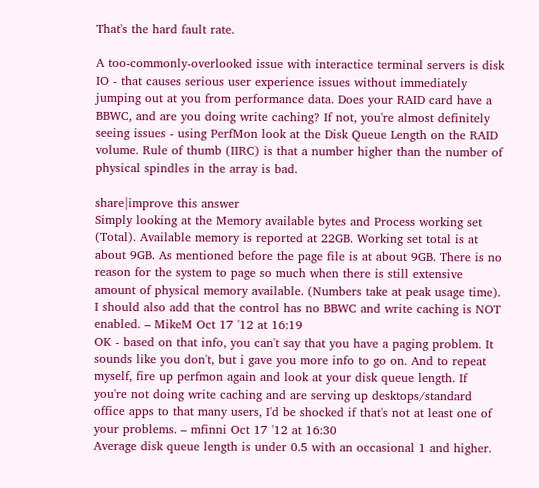That's the hard fault rate.

A too-commonly-overlooked issue with interactice terminal servers is disk IO - that causes serious user experience issues without immediately jumping out at you from performance data. Does your RAID card have a BBWC, and are you doing write caching? If not, you're almost definitely seeing issues - using PerfMon look at the Disk Queue Length on the RAID volume. Rule of thumb (IIRC) is that a number higher than the number of physical spindles in the array is bad.

share|improve this answer
Simply looking at the Memory available bytes and Process working set (Total). Available memory is reported at 22GB. Working set total is at about 9GB. As mentioned before the page file is at about 9GB. There is no reason for the system to page so much when there is still extensive amount of physical memory available. (Numbers take at peak usage time). I should also add that the control has no BBWC and write caching is NOT enabled. – MikeM Oct 17 '12 at 16:19
OK - based on that info, you can't say that you have a paging problem. It sounds like you don't, but i gave you more info to go on. And to repeat myself, fire up perfmon again and look at your disk queue length. If you're not doing write caching and are serving up desktops/standard office apps to that many users, I'd be shocked if that's not at least one of your problems. – mfinni Oct 17 '12 at 16:30
Average disk queue length is under 0.5 with an occasional 1 and higher.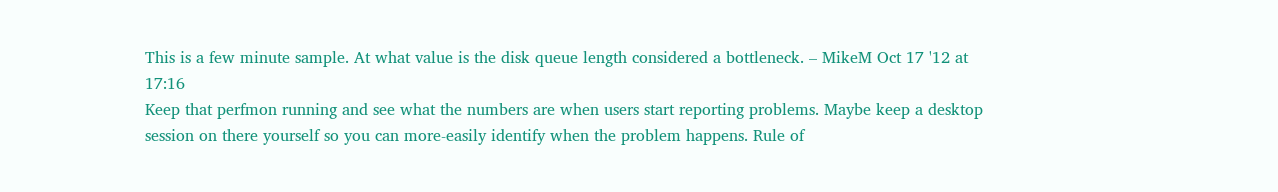This is a few minute sample. At what value is the disk queue length considered a bottleneck. – MikeM Oct 17 '12 at 17:16
Keep that perfmon running and see what the numbers are when users start reporting problems. Maybe keep a desktop session on there yourself so you can more-easily identify when the problem happens. Rule of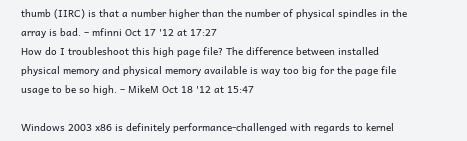thumb (IIRC) is that a number higher than the number of physical spindles in the array is bad. – mfinni Oct 17 '12 at 17:27
How do I troubleshoot this high page file? The difference between installed physical memory and physical memory available is way too big for the page file usage to be so high. – MikeM Oct 18 '12 at 15:47

Windows 2003 x86 is definitely performance-challenged with regards to kernel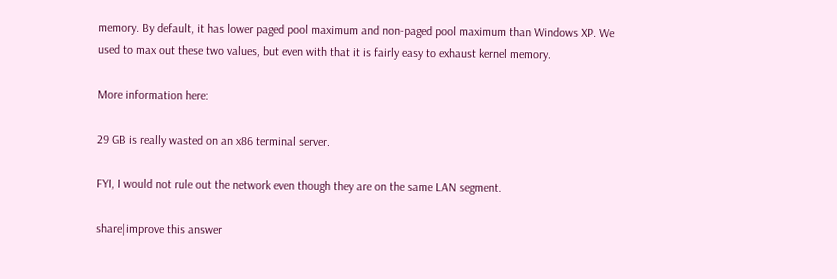memory. By default, it has lower paged pool maximum and non-paged pool maximum than Windows XP. We used to max out these two values, but even with that it is fairly easy to exhaust kernel memory.

More information here:

29 GB is really wasted on an x86 terminal server.

FYI, I would not rule out the network even though they are on the same LAN segment.

share|improve this answer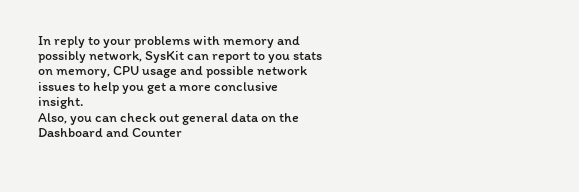In reply to your problems with memory and possibly network, SysKit can report to you stats on memory, CPU usage and possible network issues to help you get a more conclusive insight.
Also, you can check out general data on the Dashboard and Counter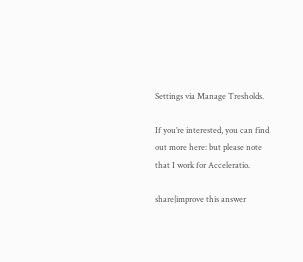Settings via Manage Tresholds.

If you’re interested, you can find out more here: but please note that I work for Acceleratio.

share|improve this answer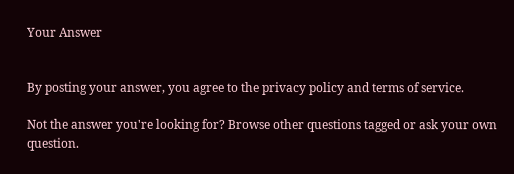Your Answer


By posting your answer, you agree to the privacy policy and terms of service.

Not the answer you're looking for? Browse other questions tagged or ask your own question.